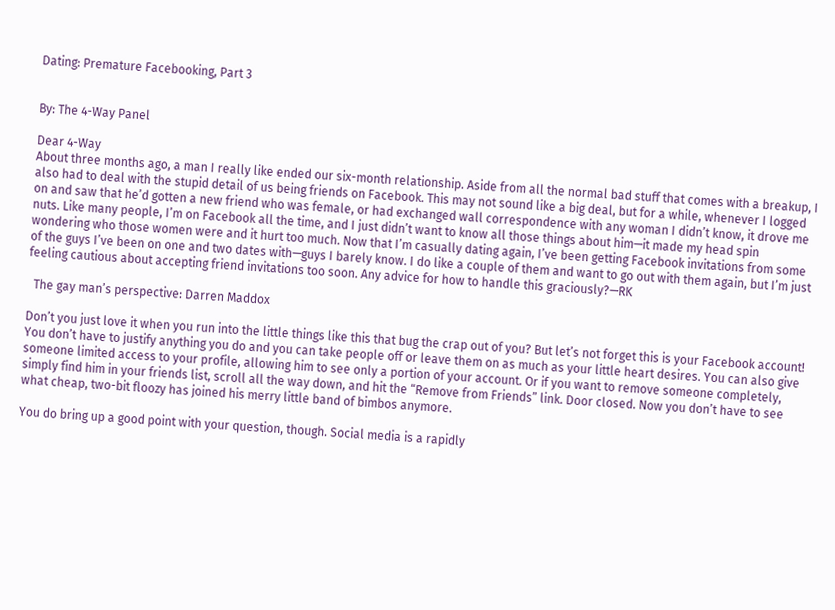Dating: Premature Facebooking, Part 3


By: The 4-Way Panel

Dear 4-Way
About three months ago, a man I really like ended our six-month relationship. Aside from all the normal bad stuff that comes with a breakup, I also had to deal with the stupid detail of us being friends on Facebook. This may not sound like a big deal, but for a while, whenever I logged on and saw that he’d gotten a new friend who was female, or had exchanged wall correspondence with any woman I didn’t know, it drove me nuts. Like many people, I’m on Facebook all the time, and I just didn’t want to know all those things about him—it made my head spin wondering who those women were and it hurt too much. Now that I’m casually dating again, I’ve been getting Facebook invitations from some of the guys I’ve been on one and two dates with—guys I barely know. I do like a couple of them and want to go out with them again, but I’m just feeling cautious about accepting friend invitations too soon. Any advice for how to handle this graciously?—RK

  The gay man’s perspective: Darren Maddox

Don’t you just love it when you run into the little things like this that bug the crap out of you? But let’s not forget this is your Facebook account! You don’t have to justify anything you do and you can take people off or leave them on as much as your little heart desires. You can also give someone limited access to your profile, allowing him to see only a portion of your account. Or if you want to remove someone completely, simply find him in your friends list, scroll all the way down, and hit the “Remove from Friends” link. Door closed. Now you don’t have to see what cheap, two-bit floozy has joined his merry little band of bimbos anymore.

You do bring up a good point with your question, though. Social media is a rapidly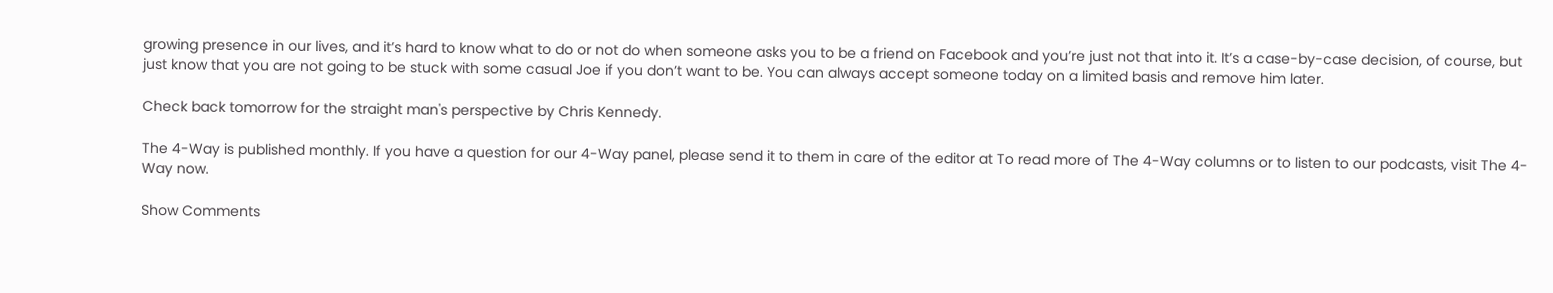growing presence in our lives, and it’s hard to know what to do or not do when someone asks you to be a friend on Facebook and you’re just not that into it. It’s a case-by-case decision, of course, but just know that you are not going to be stuck with some casual Joe if you don’t want to be. You can always accept someone today on a limited basis and remove him later.

Check back tomorrow for the straight man's perspective by Chris Kennedy.

The 4-Way is published monthly. If you have a question for our 4-Way panel, please send it to them in care of the editor at To read more of The 4-Way columns or to listen to our podcasts, visit The 4-Way now.

Show Comments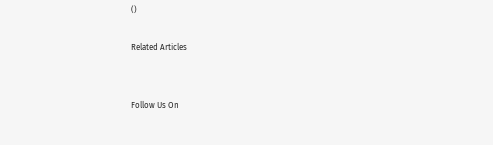()

Related Articles


Follow Us On